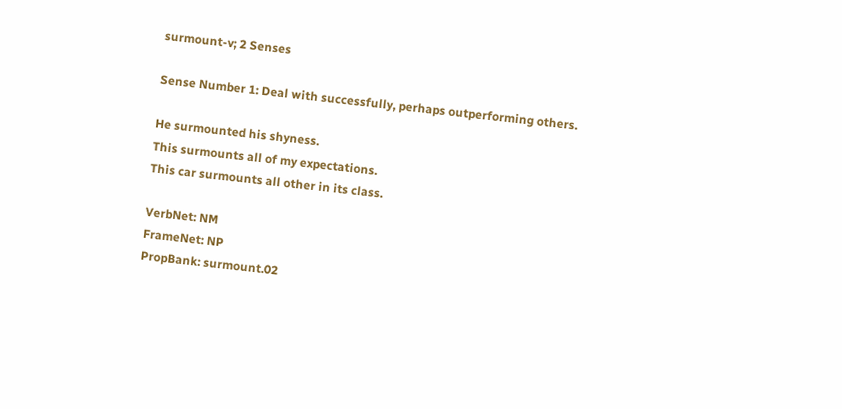surmount-v; 2 Senses

Sense Number 1: Deal with successfully, perhaps outperforming others.

He surmounted his shyness.
This surmounts all of my expectations.
This car surmounts all other in its class.

VerbNet: NM
FrameNet: NP
PropBank: surmount.02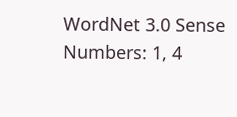WordNet 3.0 Sense Numbers: 1, 4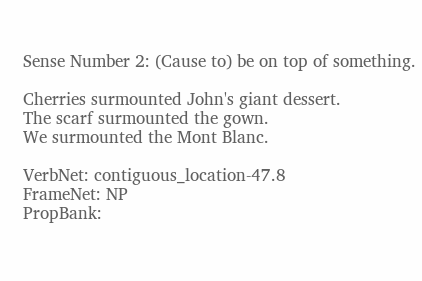Sense Number 2: (Cause to) be on top of something.

Cherries surmounted John's giant dessert.
The scarf surmounted the gown.
We surmounted the Mont Blanc.

VerbNet: contiguous_location-47.8
FrameNet: NP
PropBank: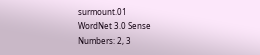surmount.01
WordNet 3.0 Sense Numbers: 2, 3